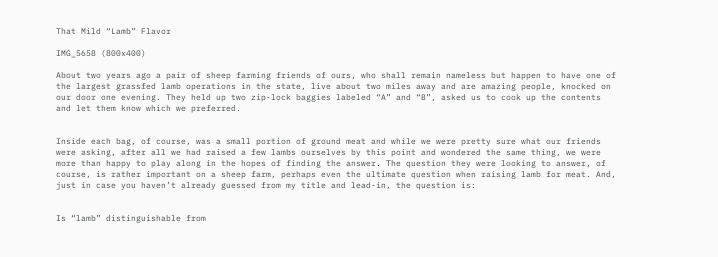That Mild “Lamb” Flavor

IMG_5658 (800x400)

About two years ago a pair of sheep farming friends of ours, who shall remain nameless but happen to have one of the largest grassfed lamb operations in the state, live about two miles away and are amazing people, knocked on our door one evening. They held up two zip-lock baggies labeled “A” and “B”, asked us to cook up the contents and let them know which we preferred.


Inside each bag, of course, was a small portion of ground meat and while we were pretty sure what our friends were asking, after all we had raised a few lambs ourselves by this point and wondered the same thing, we were more than happy to play along in the hopes of finding the answer. The question they were looking to answer, of course, is rather important on a sheep farm, perhaps even the ultimate question when raising lamb for meat. And, just in case you haven’t already guessed from my title and lead-in, the question is:


Is “lamb” distinguishable from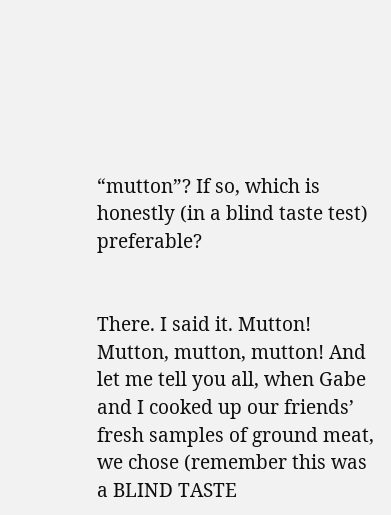“mutton”? If so, which is honestly (in a blind taste test) preferable?


There. I said it. Mutton! Mutton, mutton, mutton! And let me tell you all, when Gabe and I cooked up our friends’ fresh samples of ground meat, we chose (remember this was a BLIND TASTE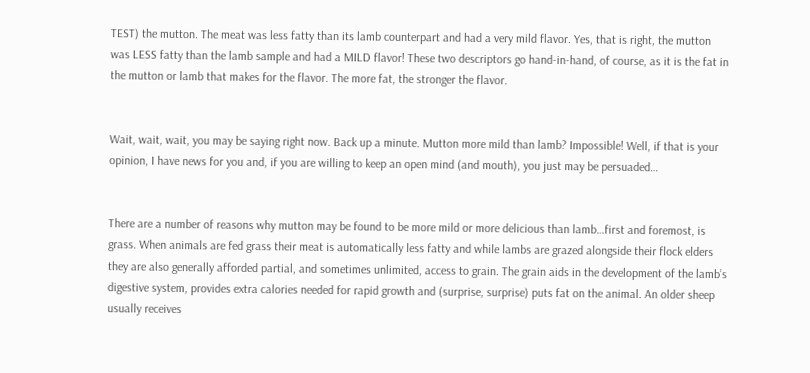TEST) the mutton. The meat was less fatty than its lamb counterpart and had a very mild flavor. Yes, that is right, the mutton was LESS fatty than the lamb sample and had a MILD flavor! These two descriptors go hand-in-hand, of course, as it is the fat in the mutton or lamb that makes for the flavor. The more fat, the stronger the flavor.


Wait, wait, wait, you may be saying right now. Back up a minute. Mutton more mild than lamb? Impossible! Well, if that is your opinion, I have news for you and, if you are willing to keep an open mind (and mouth), you just may be persuaded…


There are a number of reasons why mutton may be found to be more mild or more delicious than lamb…first and foremost, is grass. When animals are fed grass their meat is automatically less fatty and while lambs are grazed alongside their flock elders they are also generally afforded partial, and sometimes unlimited, access to grain. The grain aids in the development of the lamb’s digestive system, provides extra calories needed for rapid growth and (surprise, surprise) puts fat on the animal. An older sheep usually receives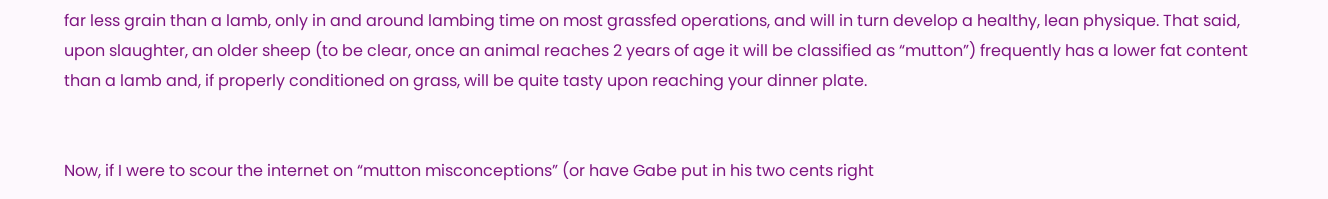far less grain than a lamb, only in and around lambing time on most grassfed operations, and will in turn develop a healthy, lean physique. That said, upon slaughter, an older sheep (to be clear, once an animal reaches 2 years of age it will be classified as “mutton”) frequently has a lower fat content than a lamb and, if properly conditioned on grass, will be quite tasty upon reaching your dinner plate.


Now, if I were to scour the internet on “mutton misconceptions” (or have Gabe put in his two cents right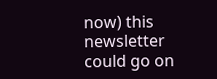now) this newsletter could go on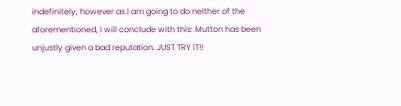indefinitely, however as I am going to do neither of the aforementioned, I will conclude with this: Mutton has been unjustly given a bad reputation. JUST TRY IT!!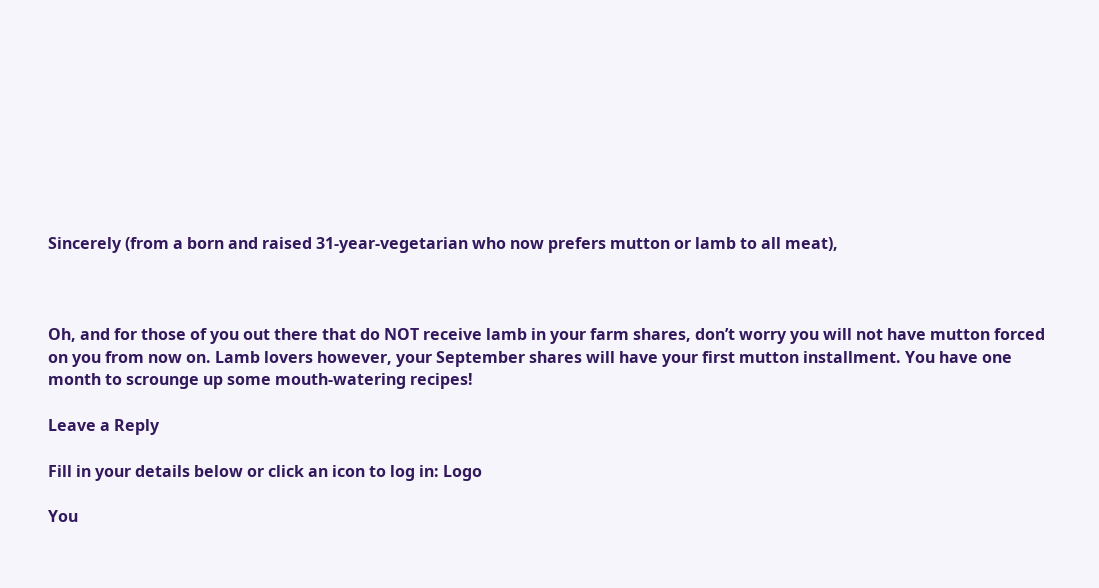Sincerely (from a born and raised 31-year-vegetarian who now prefers mutton or lamb to all meat),



Oh, and for those of you out there that do NOT receive lamb in your farm shares, don’t worry you will not have mutton forced on you from now on. Lamb lovers however, your September shares will have your first mutton installment. You have one month to scrounge up some mouth-watering recipes!

Leave a Reply

Fill in your details below or click an icon to log in: Logo

You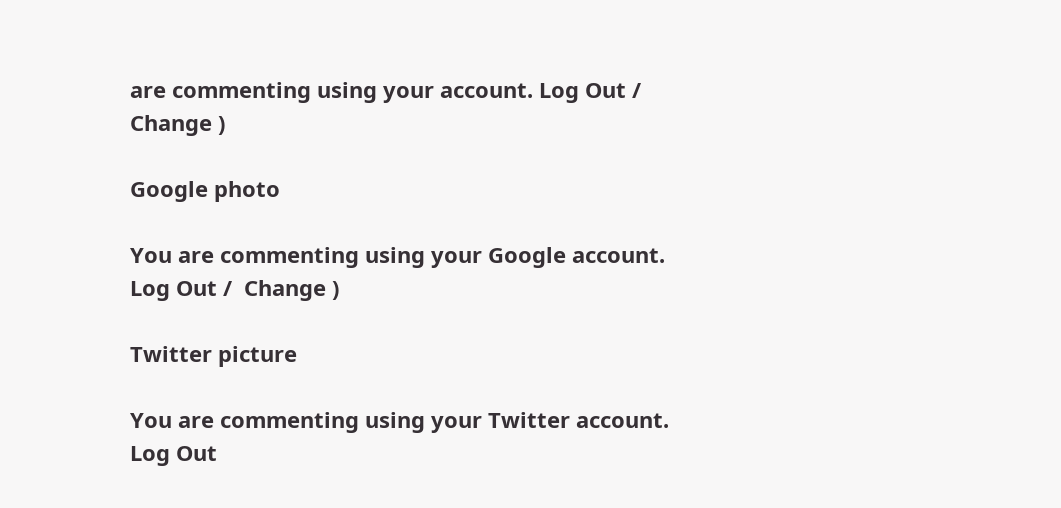are commenting using your account. Log Out /  Change )

Google photo

You are commenting using your Google account. Log Out /  Change )

Twitter picture

You are commenting using your Twitter account. Log Out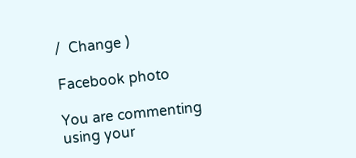/  Change )

Facebook photo

You are commenting using your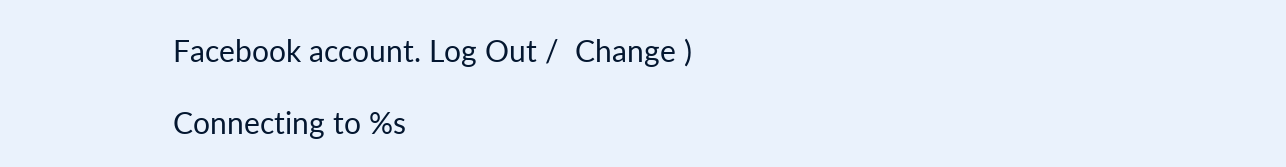Facebook account. Log Out /  Change )

Connecting to %s